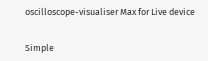oscilloscope-visualiser Max for Live device


Simple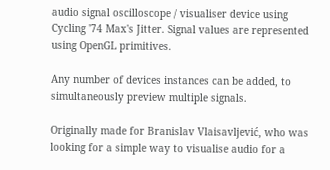audio signal oscilloscope / visualiser device using Cycling '74 Max's Jitter. Signal values are represented using OpenGL primitives.

Any number of devices instances can be added, to simultaneously preview multiple signals.

Originally made for Branislav Vlaisavljević, who was looking for a simple way to visualise audio for a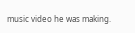music video he was making.